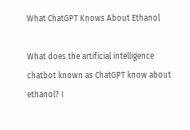What ChatGPT Knows About Ethanol

What does the artificial intelligence chatbot known as ChatGPT know about ethanol? I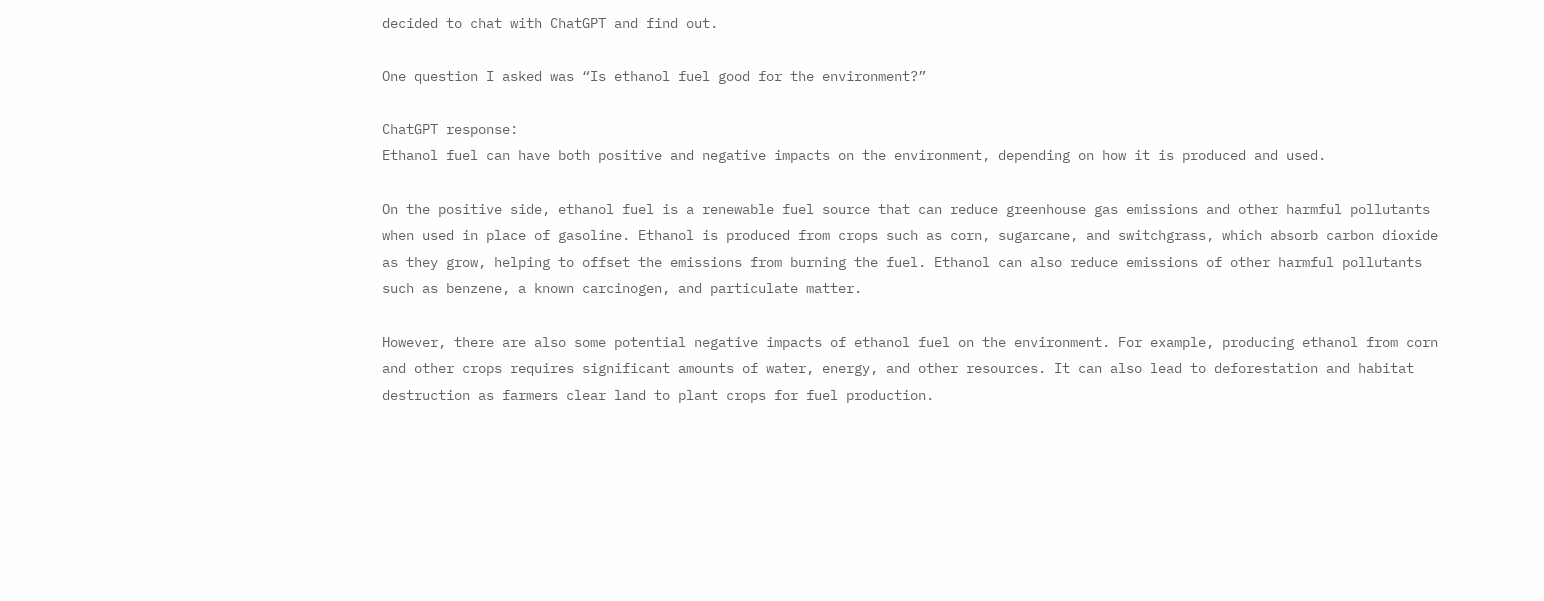decided to chat with ChatGPT and find out.

One question I asked was “Is ethanol fuel good for the environment?”

ChatGPT response:
Ethanol fuel can have both positive and negative impacts on the environment, depending on how it is produced and used.

On the positive side, ethanol fuel is a renewable fuel source that can reduce greenhouse gas emissions and other harmful pollutants when used in place of gasoline. Ethanol is produced from crops such as corn, sugarcane, and switchgrass, which absorb carbon dioxide as they grow, helping to offset the emissions from burning the fuel. Ethanol can also reduce emissions of other harmful pollutants such as benzene, a known carcinogen, and particulate matter.

However, there are also some potential negative impacts of ethanol fuel on the environment. For example, producing ethanol from corn and other crops requires significant amounts of water, energy, and other resources. It can also lead to deforestation and habitat destruction as farmers clear land to plant crops for fuel production.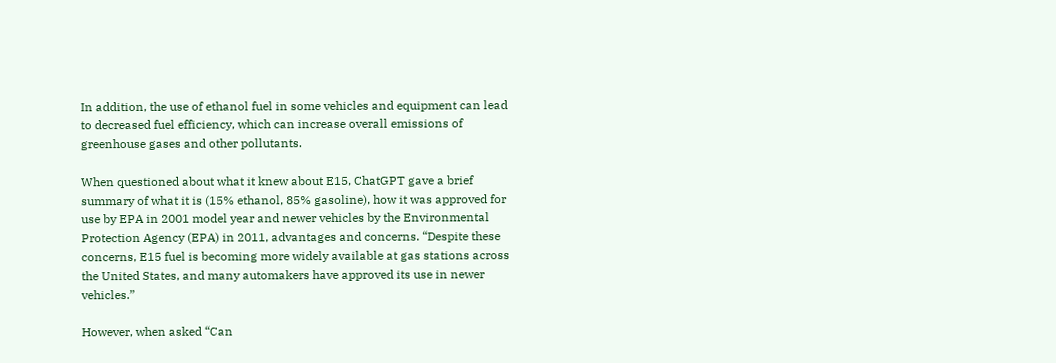In addition, the use of ethanol fuel in some vehicles and equipment can lead to decreased fuel efficiency, which can increase overall emissions of greenhouse gases and other pollutants.

When questioned about what it knew about E15, ChatGPT gave a brief summary of what it is (15% ethanol, 85% gasoline), how it was approved for use by EPA in 2001 model year and newer vehicles by the Environmental Protection Agency (EPA) in 2011, advantages and concerns. “Despite these concerns, E15 fuel is becoming more widely available at gas stations across the United States, and many automakers have approved its use in newer vehicles.”

However, when asked “Can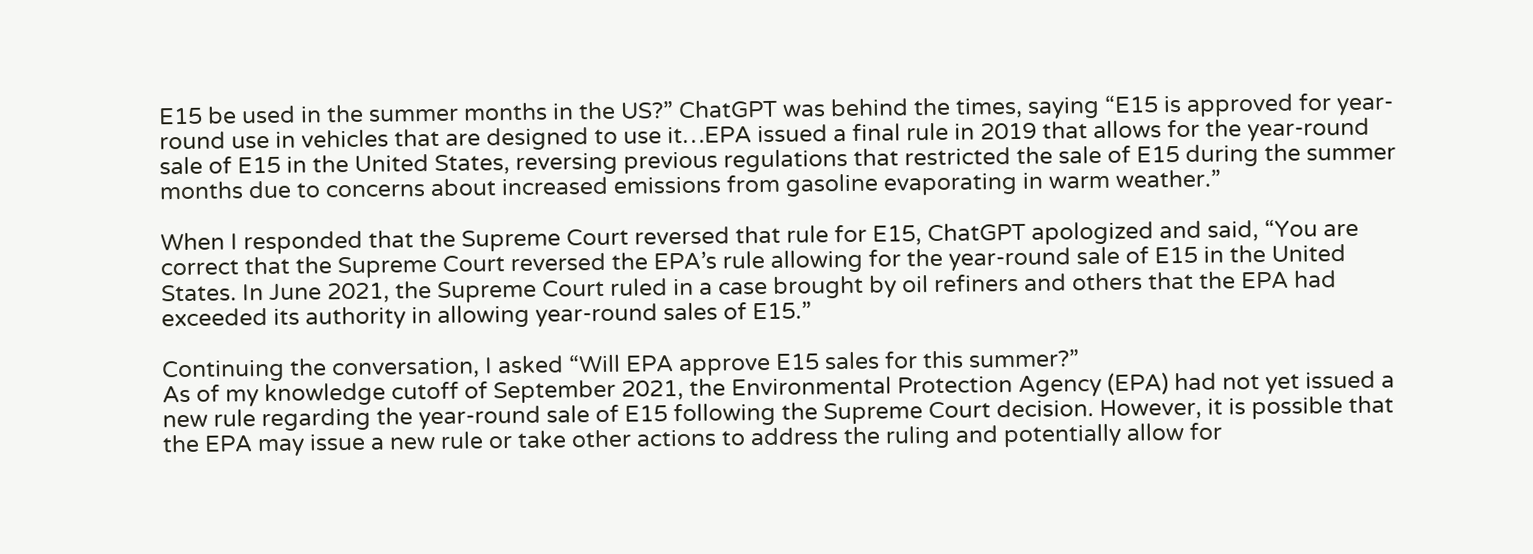E15 be used in the summer months in the US?” ChatGPT was behind the times, saying “E15 is approved for year-round use in vehicles that are designed to use it…EPA issued a final rule in 2019 that allows for the year-round sale of E15 in the United States, reversing previous regulations that restricted the sale of E15 during the summer months due to concerns about increased emissions from gasoline evaporating in warm weather.”

When I responded that the Supreme Court reversed that rule for E15, ChatGPT apologized and said, “You are correct that the Supreme Court reversed the EPA’s rule allowing for the year-round sale of E15 in the United States. In June 2021, the Supreme Court ruled in a case brought by oil refiners and others that the EPA had exceeded its authority in allowing year-round sales of E15.”

Continuing the conversation, I asked “Will EPA approve E15 sales for this summer?”
As of my knowledge cutoff of September 2021, the Environmental Protection Agency (EPA) had not yet issued a new rule regarding the year-round sale of E15 following the Supreme Court decision. However, it is possible that the EPA may issue a new rule or take other actions to address the ruling and potentially allow for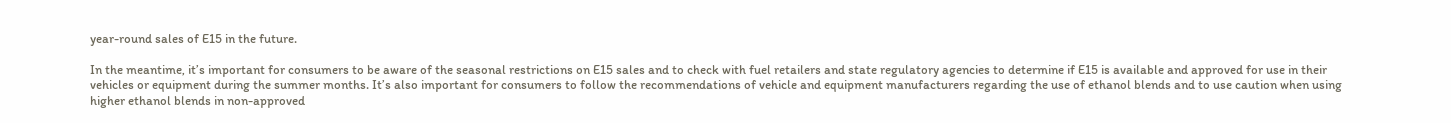year-round sales of E15 in the future.

In the meantime, it’s important for consumers to be aware of the seasonal restrictions on E15 sales and to check with fuel retailers and state regulatory agencies to determine if E15 is available and approved for use in their vehicles or equipment during the summer months. It’s also important for consumers to follow the recommendations of vehicle and equipment manufacturers regarding the use of ethanol blends and to use caution when using higher ethanol blends in non-approved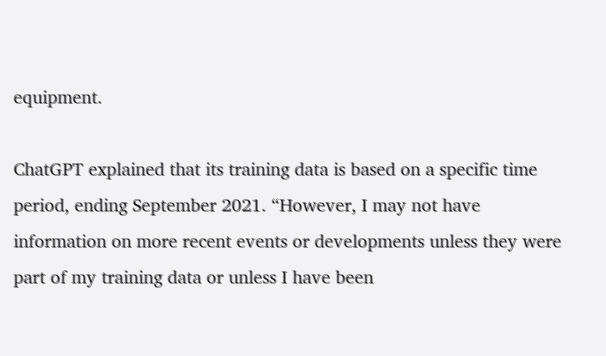equipment.

ChatGPT explained that its training data is based on a specific time period, ending September 2021. “However, I may not have information on more recent events or developments unless they were part of my training data or unless I have been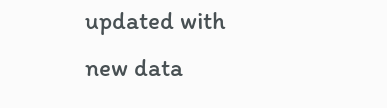updated with new data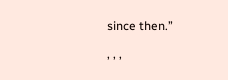since then.”

, , ,